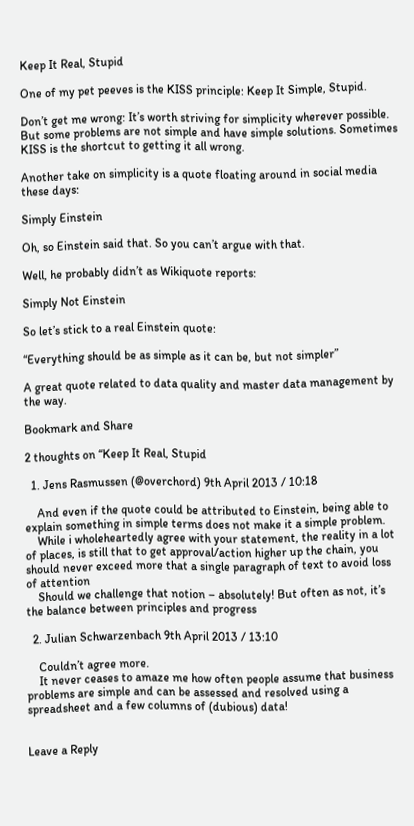Keep It Real, Stupid

One of my pet peeves is the KISS principle: Keep It Simple, Stupid.

Don’t get me wrong: It’s worth striving for simplicity wherever possible. But some problems are not simple and have simple solutions. Sometimes KISS is the shortcut to getting it all wrong.

Another take on simplicity is a quote floating around in social media these days:

Simply Einstein

Oh, so Einstein said that. So you can’t argue with that.

Well, he probably didn’t as Wikiquote reports:

Simply Not Einstein

So let’s stick to a real Einstein quote:

“Everything should be as simple as it can be, but not simpler”

A great quote related to data quality and master data management by the way.

Bookmark and Share

2 thoughts on “Keep It Real, Stupid

  1. Jens Rasmussen (@overchord) 9th April 2013 / 10:18

    And even if the quote could be attributed to Einstein, being able to explain something in simple terms does not make it a simple problem.
    While i wholeheartedly agree with your statement, the reality in a lot of places, is still that to get approval/action higher up the chain, you should never exceed more that a single paragraph of text to avoid loss of attention
    Should we challenge that notion – absolutely! But often as not, it’s the balance between principles and progress

  2. Julian Schwarzenbach 9th April 2013 / 13:10

    Couldn’t agree more.
    It never ceases to amaze me how often people assume that business problems are simple and can be assessed and resolved using a spreadsheet and a few columns of (dubious) data!


Leave a Reply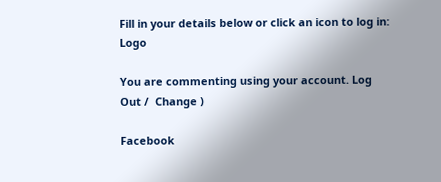Fill in your details below or click an icon to log in: Logo

You are commenting using your account. Log Out /  Change )

Facebook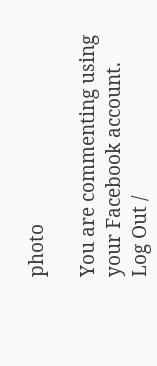photo

You are commenting using your Facebook account. Log Out /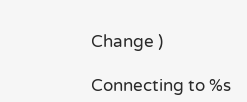Change )

Connecting to %s